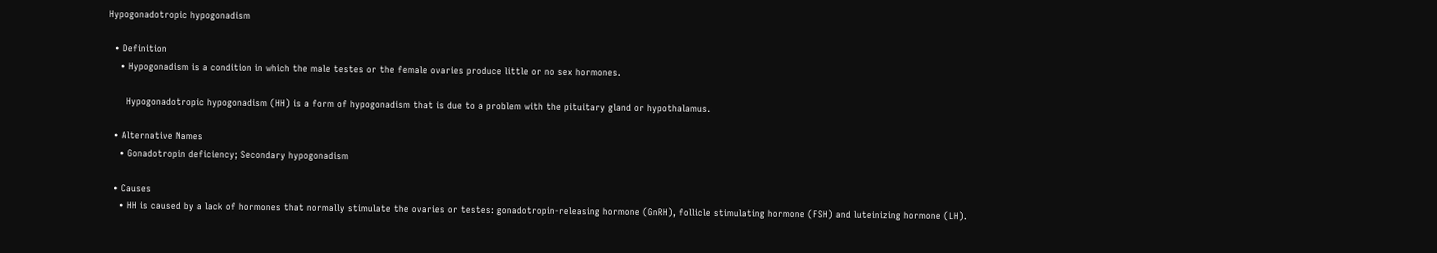Hypogonadotropic hypogonadism

  • Definition
    • Hypogonadism is a condition in which the male testes or the female ovaries produce little or no sex hormones.

      Hypogonadotropic hypogonadism (HH) is a form of hypogonadism that is due to a problem with the pituitary gland or hypothalamus.

  • Alternative Names
    • Gonadotropin deficiency; Secondary hypogonadism

  • Causes
    • HH is caused by a lack of hormones that normally stimulate the ovaries or testes: gonadotropin-releasing hormone (GnRH), follicle stimulating hormone (FSH) and luteinizing hormone (LH).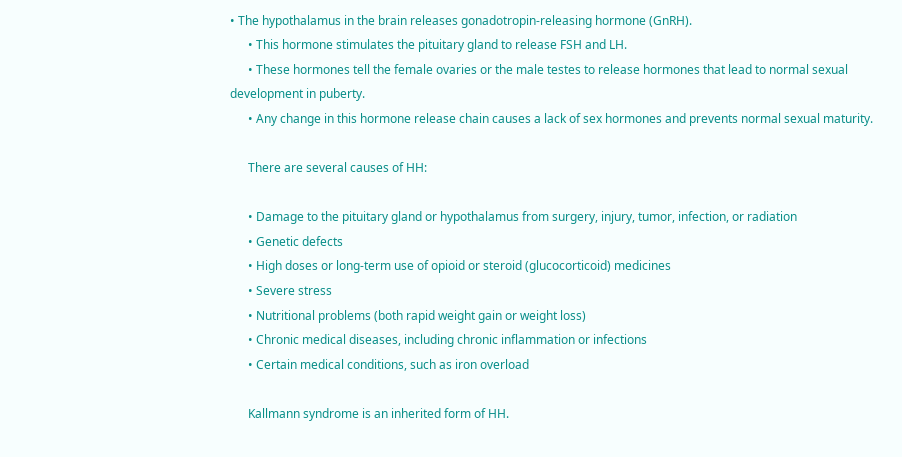• The hypothalamus in the brain releases gonadotropin-releasing hormone (GnRH).
      • This hormone stimulates the pituitary gland to release FSH and LH.
      • These hormones tell the female ovaries or the male testes to release hormones that lead to normal sexual development in puberty.
      • Any change in this hormone release chain causes a lack of sex hormones and prevents normal sexual maturity.

      There are several causes of HH:

      • Damage to the pituitary gland or hypothalamus from surgery, injury, tumor, infection, or radiation
      • Genetic defects
      • High doses or long-term use of opioid or steroid (glucocorticoid) medicines
      • Severe stress
      • Nutritional problems (both rapid weight gain or weight loss)
      • Chronic medical diseases, including chronic inflammation or infections
      • Certain medical conditions, such as iron overload

      Kallmann syndrome is an inherited form of HH.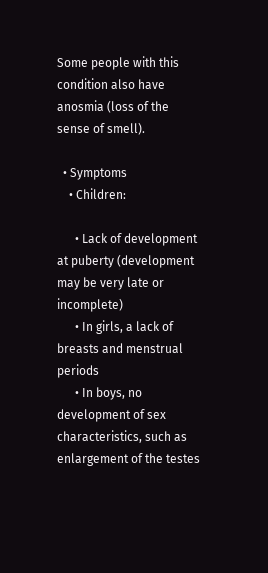Some people with this condition also have anosmia (loss of the sense of smell).

  • Symptoms
    • Children:

      • Lack of development at puberty (development may be very late or incomplete)
      • In girls, a lack of breasts and menstrual periods
      • In boys, no development of sex characteristics, such as enlargement of the testes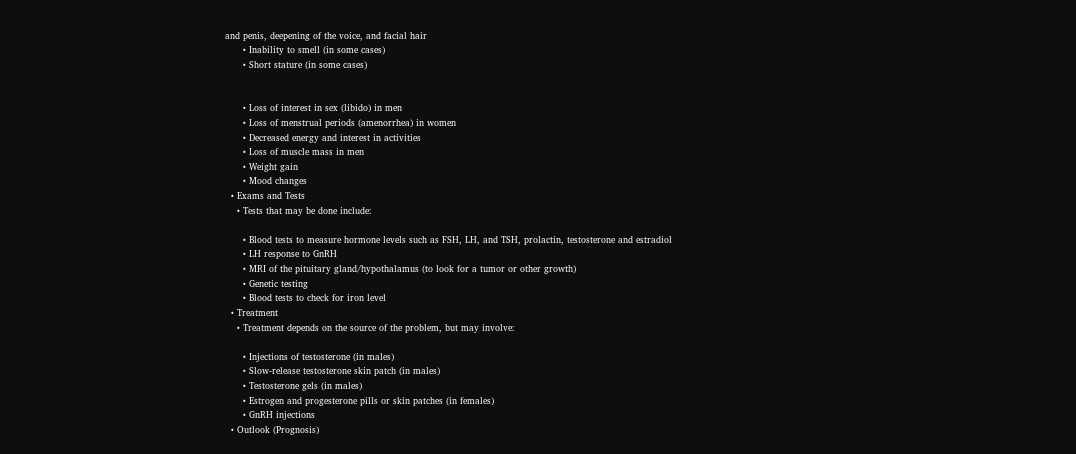and penis, deepening of the voice, and facial hair
      • Inability to smell (in some cases)
      • Short stature (in some cases)


      • Loss of interest in sex (libido) in men
      • Loss of menstrual periods (amenorrhea) in women
      • Decreased energy and interest in activities
      • Loss of muscle mass in men
      • Weight gain
      • Mood changes
  • Exams and Tests
    • Tests that may be done include:

      • Blood tests to measure hormone levels such as FSH, LH, and TSH, prolactin, testosterone and estradiol
      • LH response to GnRH
      • MRI of the pituitary gland/hypothalamus (to look for a tumor or other growth)
      • Genetic testing
      • Blood tests to check for iron level
  • Treatment
    • Treatment depends on the source of the problem, but may involve:

      • Injections of testosterone (in males)
      • Slow-release testosterone skin patch (in males)
      • Testosterone gels (in males)
      • Estrogen and progesterone pills or skin patches (in females)
      • GnRH injections
  • Outlook (Prognosis)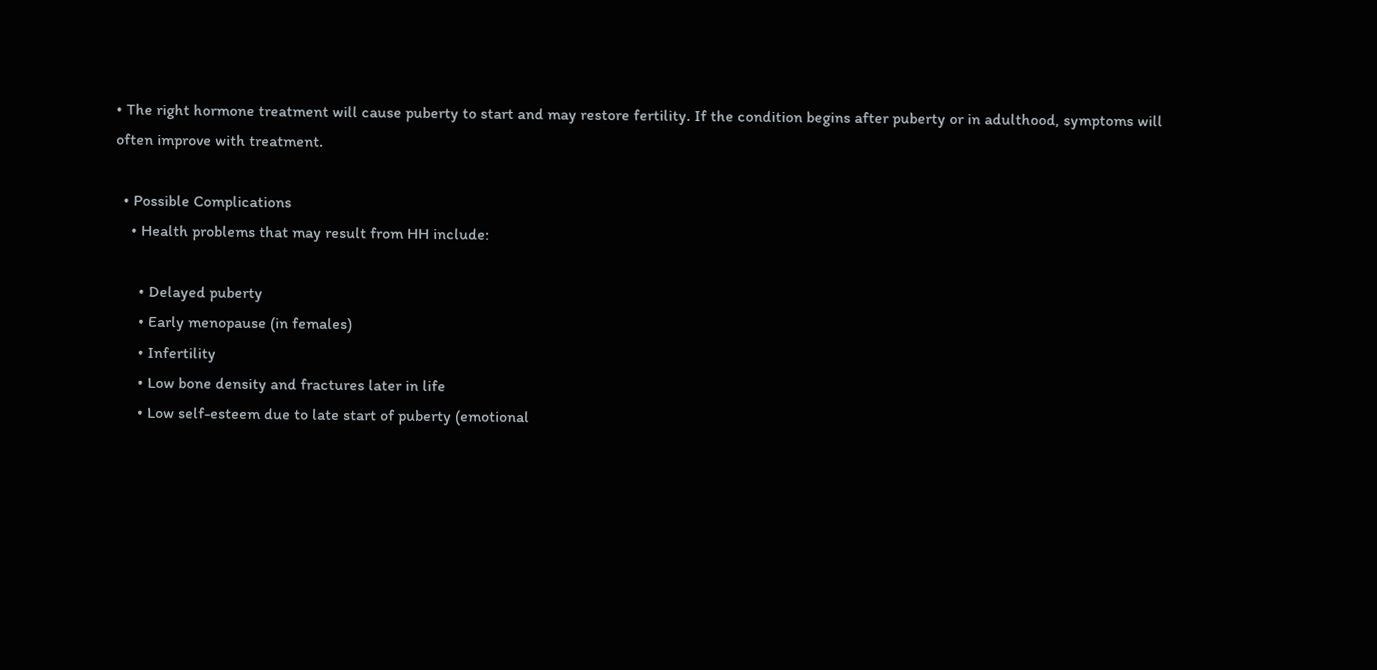• The right hormone treatment will cause puberty to start and may restore fertility. If the condition begins after puberty or in adulthood, symptoms will often improve with treatment.

  • Possible Complications
    • Health problems that may result from HH include:

      • Delayed puberty
      • Early menopause (in females)
      • Infertility
      • Low bone density and fractures later in life
      • Low self-esteem due to late start of puberty (emotional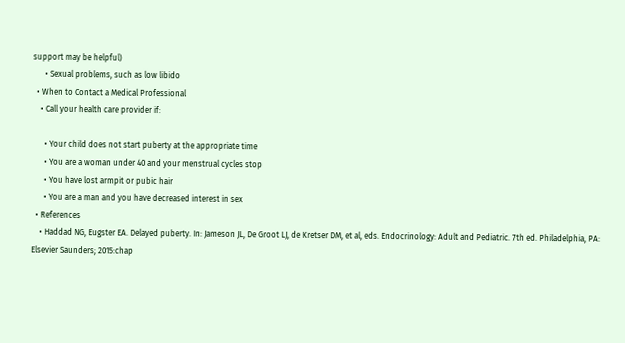support may be helpful)
      • Sexual problems, such as low libido
  • When to Contact a Medical Professional
    • Call your health care provider if:

      • Your child does not start puberty at the appropriate time
      • You are a woman under 40 and your menstrual cycles stop
      • You have lost armpit or pubic hair
      • You are a man and you have decreased interest in sex
  • References
    • Haddad NG, Eugster EA. Delayed puberty. In: Jameson JL, De Groot LJ, de Kretser DM, et al, eds. Endocrinology: Adult and Pediatric. 7th ed. Philadelphia, PA: Elsevier Saunders; 2015:chap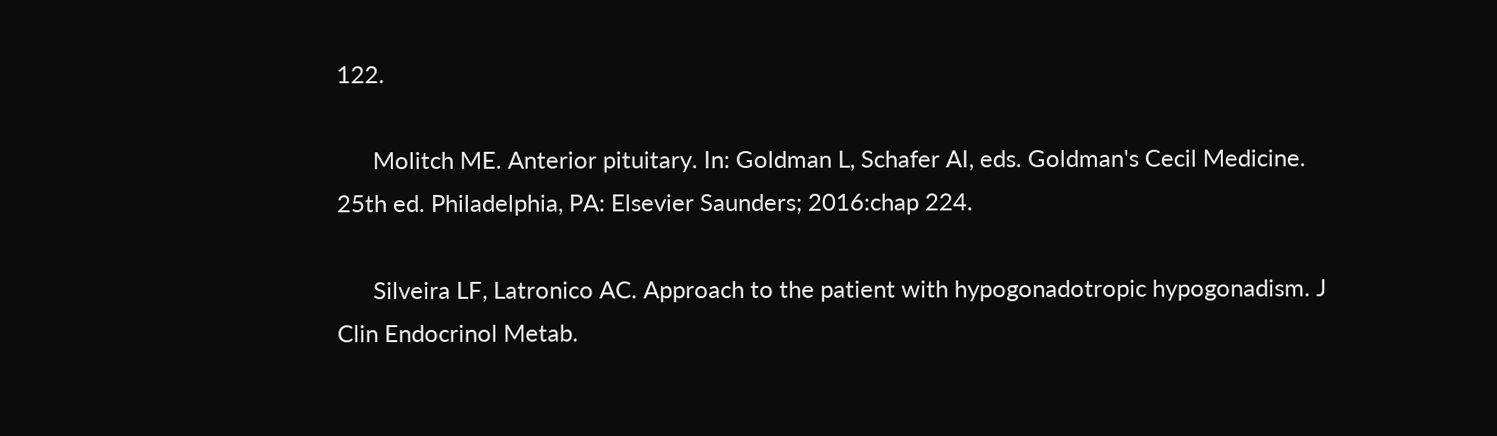122.

      Molitch ME. Anterior pituitary. In: Goldman L, Schafer AI, eds. Goldman's Cecil Medicine. 25th ed. Philadelphia, PA: Elsevier Saunders; 2016:chap 224.

      Silveira LF, Latronico AC. Approach to the patient with hypogonadotropic hypogonadism. J Clin Endocrinol Metab.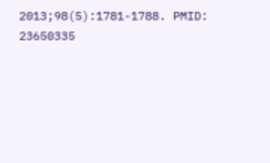2013;98(5):1781-1788. PMID: 23650335